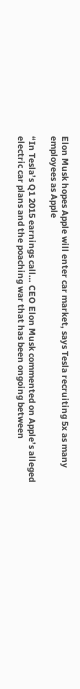Elon Musk hopes Apple will enter car market, says Tesla recruiting 5x as many employees as Apple

“In Tesla’s Q1 2015 earnings call… CEO Elon Musk commented on Apple’s alleged electric car plans and the poaching war that has been ongoing between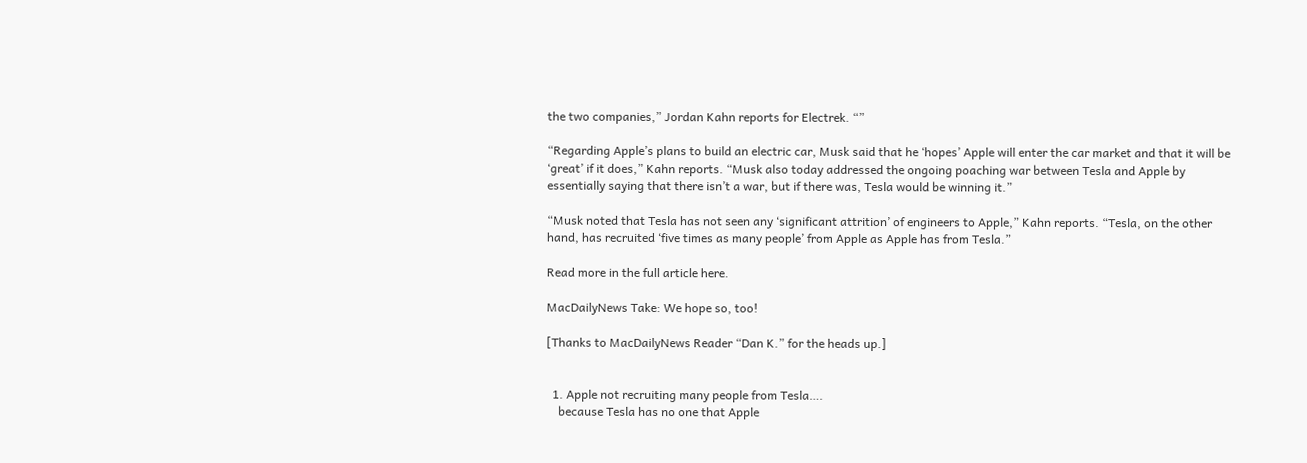the two companies,” Jordan Kahn reports for Electrek. “”

“Regarding Apple’s plans to build an electric car, Musk said that he ‘hopes’ Apple will enter the car market and that it will be ‘great’ if it does,” Kahn reports. “Musk also today addressed the ongoing poaching war between Tesla and Apple by essentially saying that there isn’t a war, but if there was, Tesla would be winning it.”

“Musk noted that Tesla has not seen any ‘significant attrition’ of engineers to Apple,” Kahn reports. “Tesla, on the other hand, has recruited ‘five times as many people’ from Apple as Apple has from Tesla.”

Read more in the full article here.

MacDailyNews Take: We hope so, too!

[Thanks to MacDailyNews Reader “Dan K.” for the heads up.]


  1. Apple not recruiting many people from Tesla….
    because Tesla has no one that Apple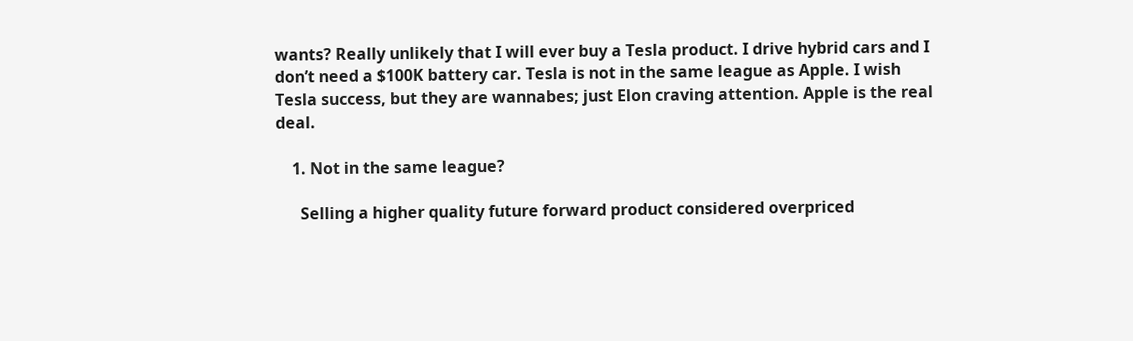wants? Really unlikely that I will ever buy a Tesla product. I drive hybrid cars and I don’t need a $100K battery car. Tesla is not in the same league as Apple. I wish Tesla success, but they are wannabes; just Elon craving attention. Apple is the real deal.

    1. Not in the same league?

      Selling a higher quality future forward product considered overpriced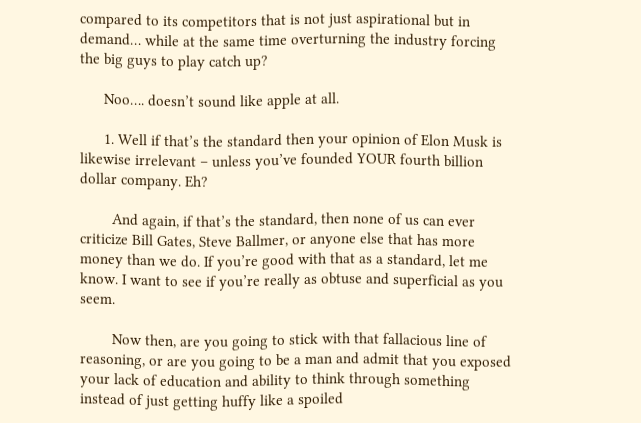compared to its competitors that is not just aspirational but in demand… while at the same time overturning the industry forcing the big guys to play catch up?

      Noo…. doesn’t sound like apple at all.

      1. Well if that’s the standard then your opinion of Elon Musk is likewise irrelevant – unless you’ve founded YOUR fourth billion dollar company. Eh?

        And again, if that’s the standard, then none of us can ever criticize Bill Gates, Steve Ballmer, or anyone else that has more money than we do. If you’re good with that as a standard, let me know. I want to see if you’re really as obtuse and superficial as you seem.

        Now then, are you going to stick with that fallacious line of reasoning, or are you going to be a man and admit that you exposed your lack of education and ability to think through something instead of just getting huffy like a spoiled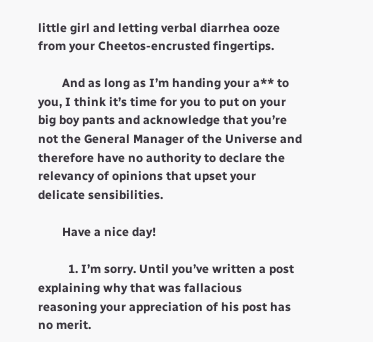little girl and letting verbal diarrhea ooze from your Cheetos-encrusted fingertips.

        And as long as I’m handing your a** to you, I think it’s time for you to put on your big boy pants and acknowledge that you’re not the General Manager of the Universe and therefore have no authority to declare the relevancy of opinions that upset your delicate sensibilities.

        Have a nice day!

          1. I’m sorry. Until you’ve written a post explaining why that was fallacious reasoning your appreciation of his post has no merit.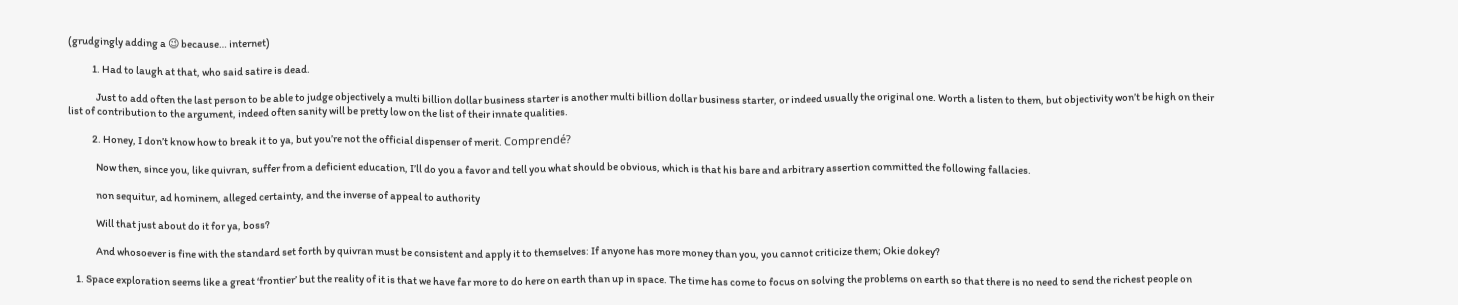(grudgingly adding a 😉 because… internet)

            1. Had to laugh at that, who said satire is dead.

              Just to add often the last person to be able to judge objectively a multi billion dollar business starter is another multi billion dollar business starter, or indeed usually the original one. Worth a listen to them, but objectivity won’t be high on their list of contribution to the argument, indeed often sanity will be pretty low on the list of their innate qualities.

            2. Honey, I don’t know how to break it to ya, but you’re not the official dispenser of merit. Comprendé?

              Now then, since you, like quivran, suffer from a deficient education, I’ll do you a favor and tell you what should be obvious, which is that his bare and arbitrary assertion committed the following fallacies.

              non sequitur, ad hominem, alleged certainty, and the inverse of appeal to authority

              Will that just about do it for ya, boss?

              And whosoever is fine with the standard set forth by quivran must be consistent and apply it to themselves: If anyone has more money than you, you cannot criticize them; Okie dokey?

    1. Space exploration seems like a great ‘frontier’ but the reality of it is that we have far more to do here on earth than up in space. The time has come to focus on solving the problems on earth so that there is no need to send the richest people on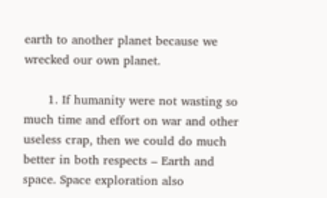earth to another planet because we wrecked our own planet.

      1. If humanity were not wasting so much time and effort on war and other useless crap, then we could do much better in both respects – Earth and space. Space exploration also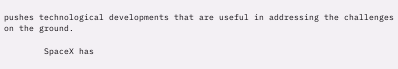pushes technological developments that are useful in addressing the challenges on the ground.

        SpaceX has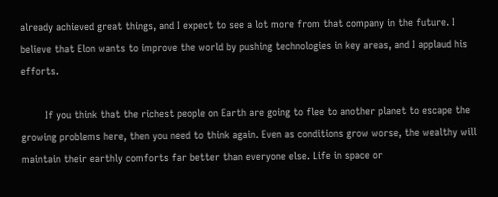already achieved great things, and I expect to see a lot more from that company in the future. I believe that Elon wants to improve the world by pushing technologies in key areas, and I applaud his efforts.

        If you think that the richest people on Earth are going to flee to another planet to escape the growing problems here, then you need to think again. Even as conditions grow worse, the wealthy will maintain their earthly comforts far better than everyone else. Life in space or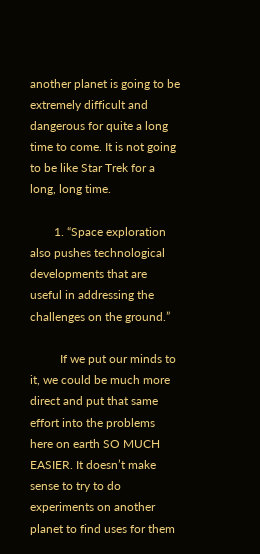another planet is going to be extremely difficult and dangerous for quite a long time to come. It is not going to be like Star Trek for a long, long time.

        1. “Space exploration also pushes technological developments that are useful in addressing the challenges on the ground.”

          If we put our minds to it, we could be much more direct and put that same effort into the problems here on earth SO MUCH EASIER. It doesn’t make sense to try to do experiments on another planet to find uses for them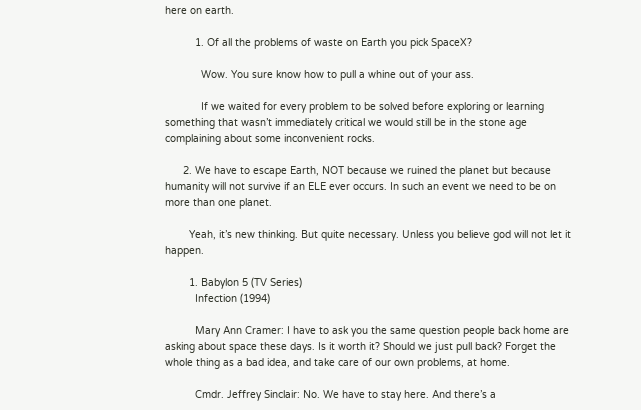here on earth.

          1. Of all the problems of waste on Earth you pick SpaceX?

            Wow. You sure know how to pull a whine out of your ass.

            If we waited for every problem to be solved before exploring or learning something that wasn’t immediately critical we would still be in the stone age complaining about some inconvenient rocks.

      2. We have to escape Earth, NOT because we ruined the planet but because humanity will not survive if an ELE ever occurs. In such an event we need to be on more than one planet.

        Yeah, it’s new thinking. But quite necessary. Unless you believe god will not let it happen.

        1. Babylon 5 (TV Series)
          Infection (1994)

          Mary Ann Cramer: I have to ask you the same question people back home are asking about space these days. Is it worth it? Should we just pull back? Forget the whole thing as a bad idea, and take care of our own problems, at home.

          Cmdr. Jeffrey Sinclair: No. We have to stay here. And there’s a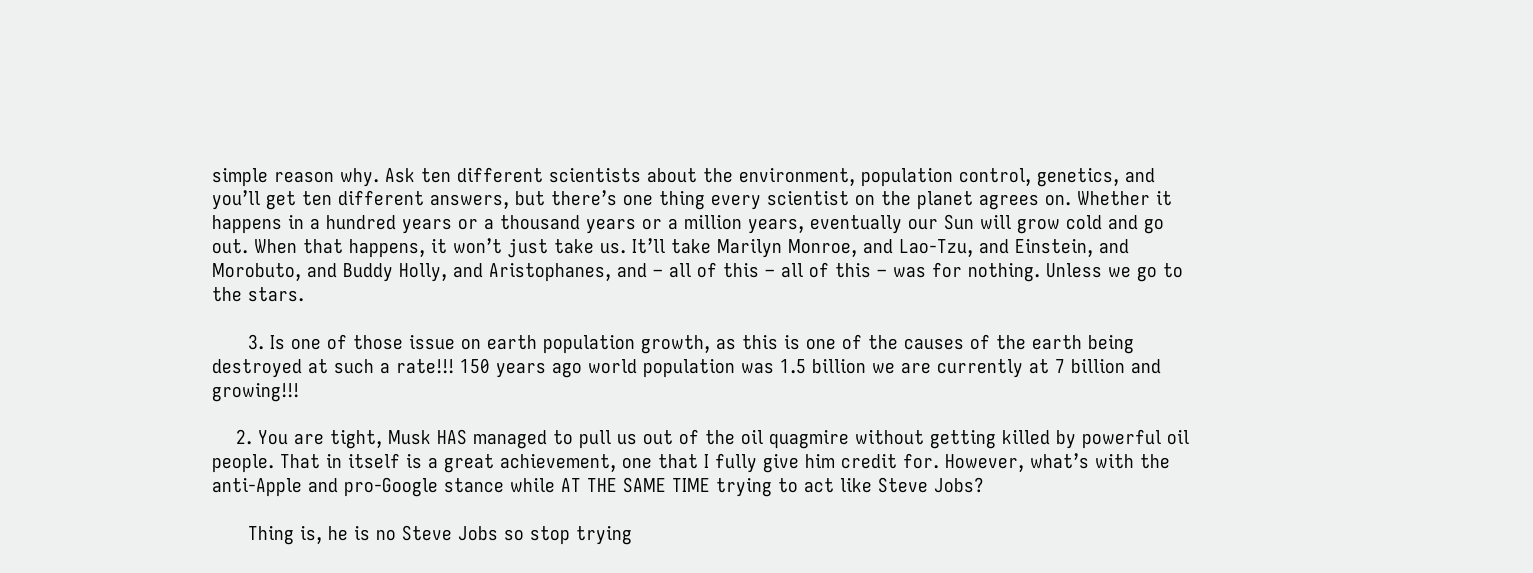simple reason why. Ask ten different scientists about the environment, population control, genetics, and you’ll get ten different answers, but there’s one thing every scientist on the planet agrees on. Whether it happens in a hundred years or a thousand years or a million years, eventually our Sun will grow cold and go out. When that happens, it won’t just take us. It’ll take Marilyn Monroe, and Lao-Tzu, and Einstein, and Morobuto, and Buddy Holly, and Aristophanes, and – all of this – all of this – was for nothing. Unless we go to the stars.

      3. Is one of those issue on earth population growth, as this is one of the causes of the earth being destroyed at such a rate!!! 150 years ago world population was 1.5 billion we are currently at 7 billion and growing!!!

    2. You are tight, Musk HAS managed to pull us out of the oil quagmire without getting killed by powerful oil people. That in itself is a great achievement, one that I fully give him credit for. However, what’s with the anti-Apple and pro-Google stance while AT THE SAME TIME trying to act like Steve Jobs?

      Thing is, he is no Steve Jobs so stop trying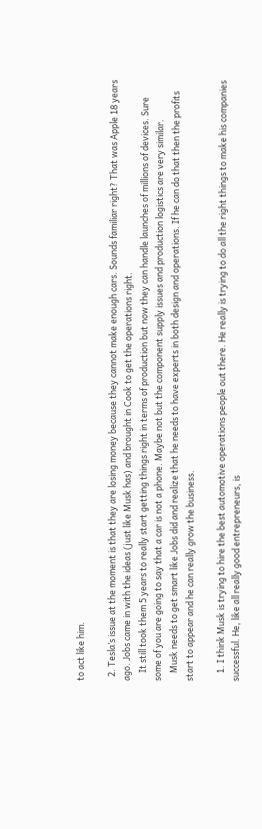to act like him.

  2. Tesla’s issue at the moment is that they are losing money because they cannot make enough cars. Sounds familiar right? That was Apple 18 years ago. Jobs came in with the ideas (just like Musk has) and brought in Cook to get the operations right.
    It still took them 5 years to really start getting things right in terms of production but now they can handle launches of millions of devices. Sure some of you are going to say that a car is not a phone. Maybe not but the component supply issues and production logistics are very similar.
    Musk needs to get smart like Jobs did and realize that he needs to have experts in both design and operations. If he can do that then the profits start to appear and he can really grow the business.

    1. I think Musk is trying to hire the best automotive operations people out there. He really is trying to do all the right things to make his companies successful. He, like all really good entrepreneurs, is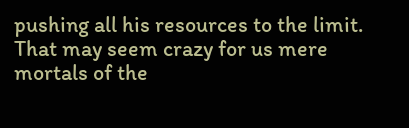pushing all his resources to the limit. That may seem crazy for us mere mortals of the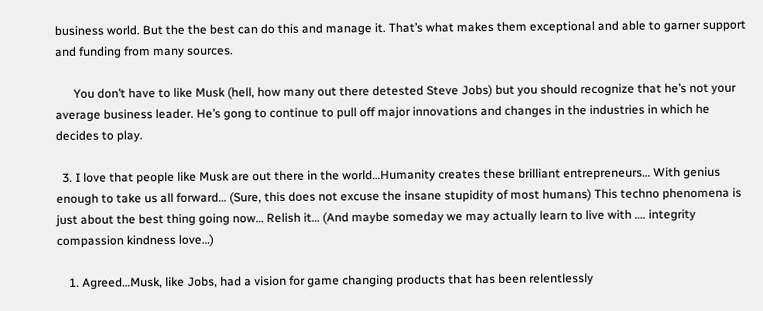business world. But the the best can do this and manage it. That’s what makes them exceptional and able to garner support and funding from many sources.

      You don’t have to like Musk (hell, how many out there detested Steve Jobs) but you should recognize that he’s not your average business leader. He’s gong to continue to pull off major innovations and changes in the industries in which he decides to play.

  3. I love that people like Musk are out there in the world…Humanity creates these brilliant entrepreneurs… With genius enough to take us all forward… (Sure, this does not excuse the insane stupidity of most humans) This techno phenomena is just about the best thing going now… Relish it… (And maybe someday we may actually learn to live with …. integrity compassion kindness love…)

    1. Agreed…Musk, like Jobs, had a vision for game changing products that has been relentlessly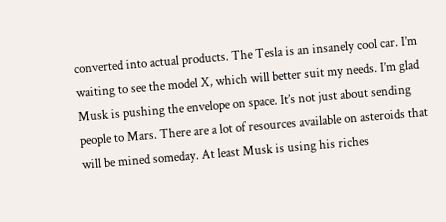converted into actual products. The Tesla is an insanely cool car. I’m waiting to see the model X, which will better suit my needs. I’m glad Musk is pushing the envelope on space. It’s not just about sending people to Mars. There are a lot of resources available on asteroids that will be mined someday. At least Musk is using his riches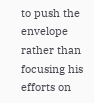to push the envelope rather than focusing his efforts on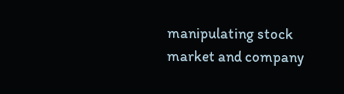manipulating stock market and company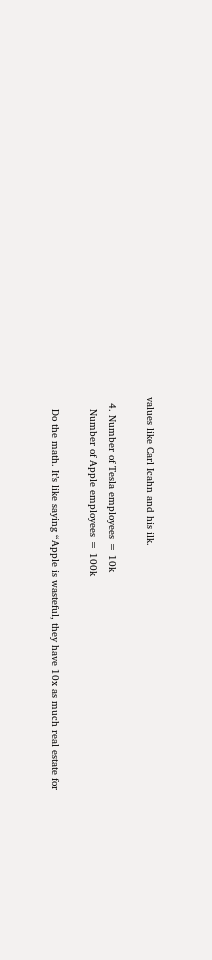values like Carl Icahn and his ilk.

  4. Number of Tesla employees = 10k
    Number of Apple employees = 100k

    Do the math. It’s like saying “Apple is wasteful, they have 10x as much real estate for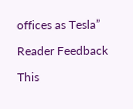offices as Tesla”

Reader Feedback

This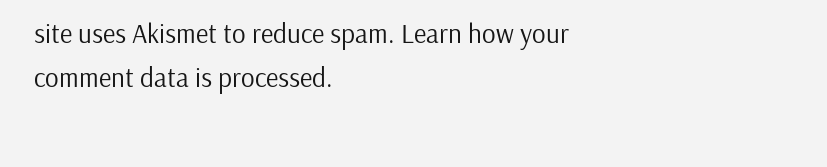site uses Akismet to reduce spam. Learn how your comment data is processed.